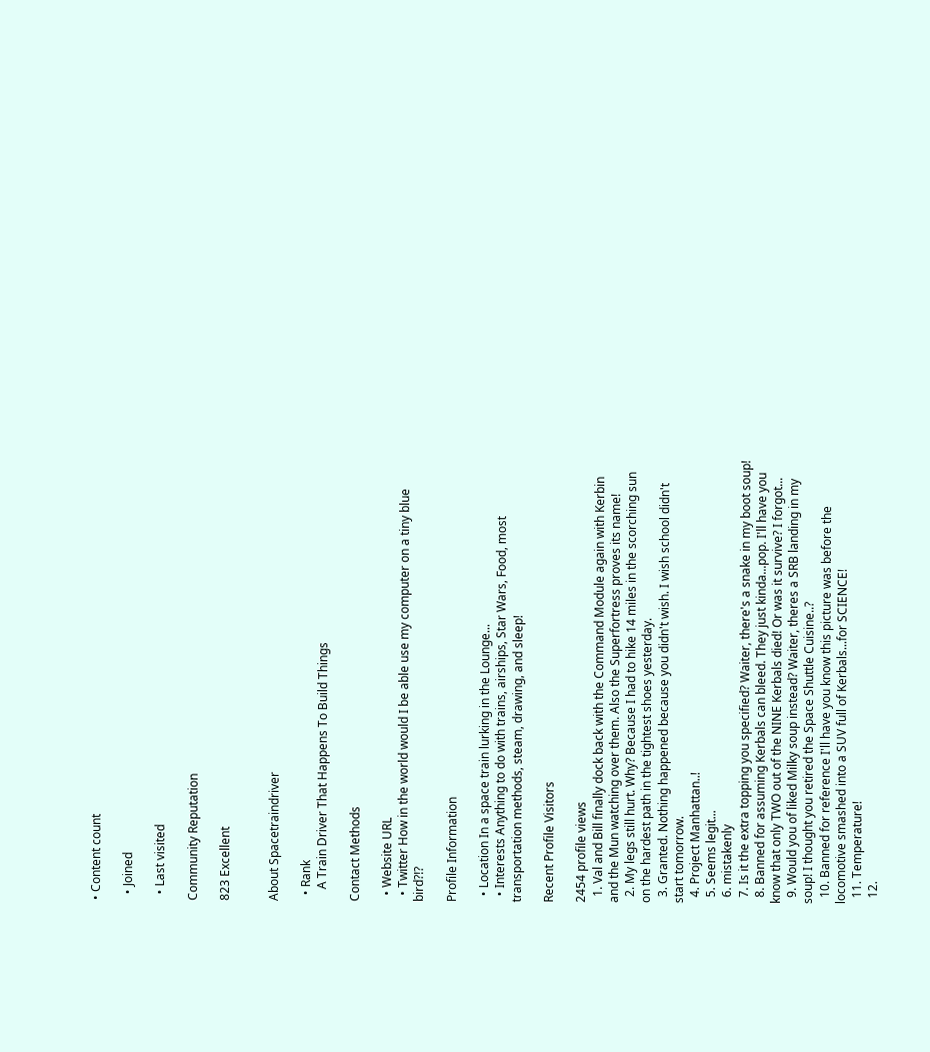• Content count

  • Joined

  • Last visited

Community Reputation

823 Excellent


About Spacetraindriver

  • Rank
    A Train Driver That Happens To Build Things

Contact Methods

  • Website URL
  • Twitter How in the world would I be able use my computer on a tiny blue bird?!?

Profile Information

  • Location In a space train lurking in the Lounge...
  • Interests Anything to do with trains, airships, Star Wars, Food, most transportation methods, steam, drawing, and sleep!

Recent Profile Visitors

2454 profile views
  1. Val and Bill finally dock back with the Command Module again with Kerbin and the Mun watching over them. Also the Superfortress proves its name!
  2. My legs still hurt. Why? Because I had to hike 14 miles in the scorching sun on the hardest path in the tightest shoes yesterday.
  3. Granted. Nothing happened because you didn't wish. I wish school didn't start tomorrow.
  4. Project Manhattan..!
  5. Seems legit...
  6. mistakenly
  7. Is it the extra topping you specified? Waiter, there's a snake in my boot soup!
  8. Banned for assuming Kerbals can bleed. They just kinda...pop. I'll have you know that only TWO out of the NINE Kerbals died! Or was it survive? I forgot...
  9. Would you of liked Milky soup instead? Waiter, theres a SRB landing in my soup! I thought you retired the Space Shuttle Cuisine..?
  10. Banned for reference I'll have you know this picture was before the locomotive smashed into a SUV full of Kerbals...for SCIENCE!
  11. Temperature!
  12.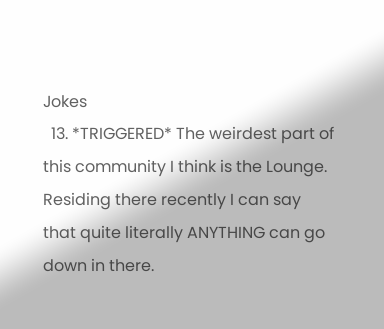Jokes
  13. *TRIGGERED* The weirdest part of this community I think is the Lounge. Residing there recently I can say that quite literally ANYTHING can go down in there.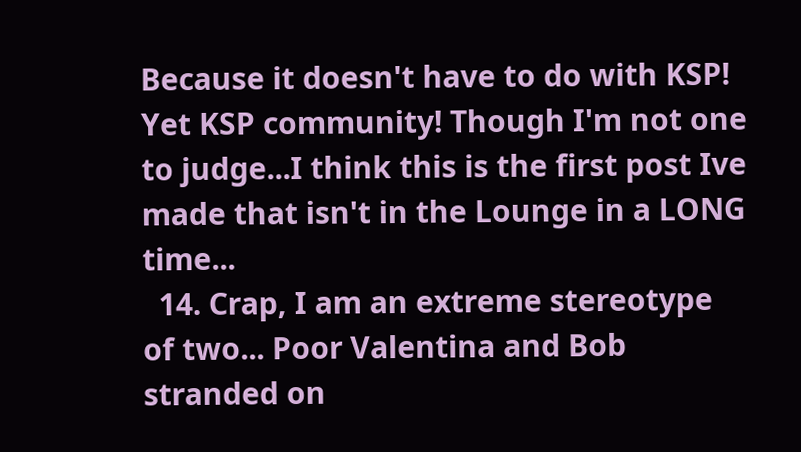Because it doesn't have to do with KSP! Yet KSP community! Though I'm not one to judge...I think this is the first post Ive made that isn't in the Lounge in a LONG time...
  14. Crap, I am an extreme stereotype of two... Poor Valentina and Bob stranded on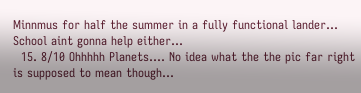Minnmus for half the summer in a fully functional lander... School aint gonna help either...
  15. 8/10 Ohhhhh Planets.... No idea what the the pic far right is supposed to mean though...